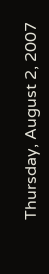Thursday, August 2, 2007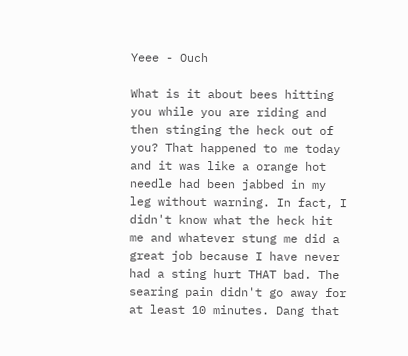Yeee - Ouch

What is it about bees hitting you while you are riding and then stinging the heck out of you? That happened to me today and it was like a orange hot needle had been jabbed in my leg without warning. In fact, I didn't know what the heck hit me and whatever stung me did a great job because I have never had a sting hurt THAT bad. The searing pain didn't go away for at least 10 minutes. Dang that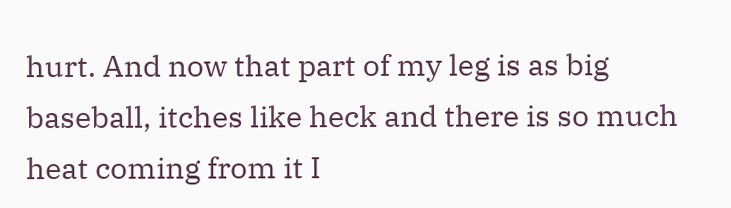hurt. And now that part of my leg is as big baseball, itches like heck and there is so much heat coming from it I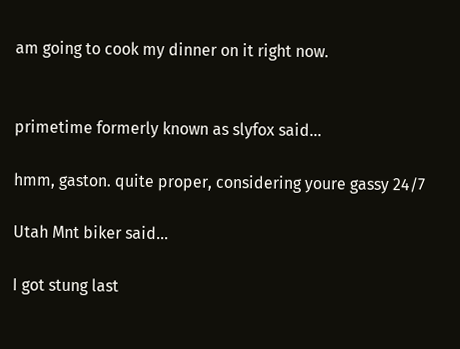am going to cook my dinner on it right now.


primetime formerly known as slyfox said...

hmm, gaston. quite proper, considering youre gassy 24/7

Utah Mnt biker said...

I got stung last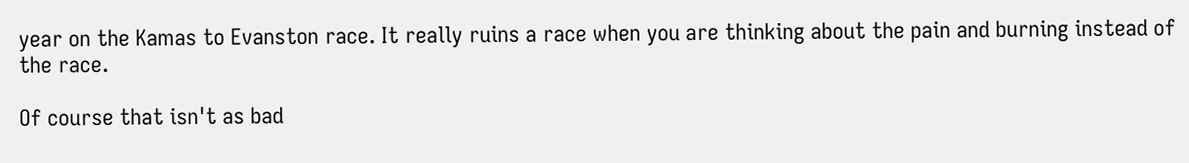year on the Kamas to Evanston race. It really ruins a race when you are thinking about the pain and burning instead of the race.

Of course that isn't as bad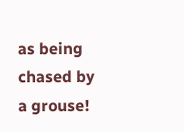as being chased by a grouse!